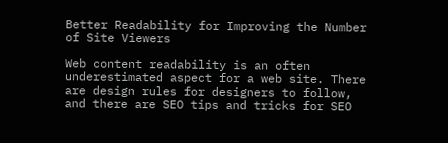Better Readability for Improving the Number of Site Viewers

Web content readability is an often underestimated aspect for a web site. There are design rules for designers to follow, and there are SEO tips and tricks for SEO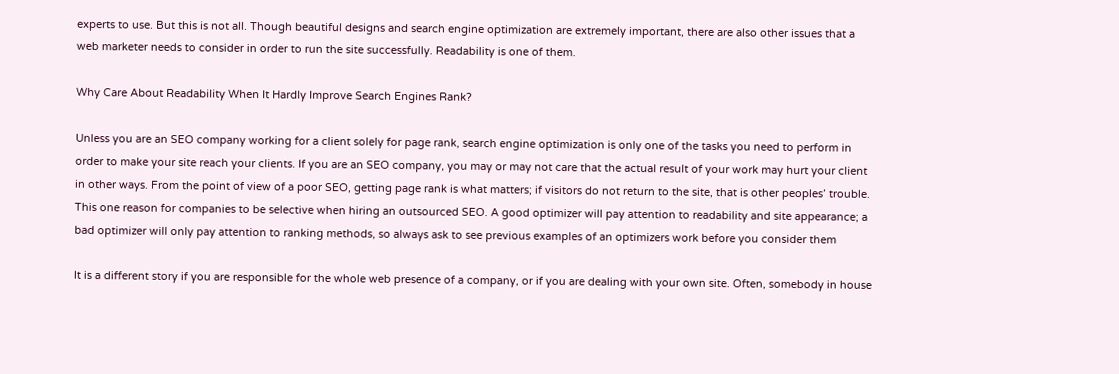experts to use. But this is not all. Though beautiful designs and search engine optimization are extremely important, there are also other issues that a web marketer needs to consider in order to run the site successfully. Readability is one of them.

Why Care About Readability When It Hardly Improve Search Engines Rank?

Unless you are an SEO company working for a client solely for page rank, search engine optimization is only one of the tasks you need to perform in order to make your site reach your clients. If you are an SEO company, you may or may not care that the actual result of your work may hurt your client in other ways. From the point of view of a poor SEO, getting page rank is what matters; if visitors do not return to the site, that is other peoples’ trouble. This one reason for companies to be selective when hiring an outsourced SEO. A good optimizer will pay attention to readability and site appearance; a bad optimizer will only pay attention to ranking methods, so always ask to see previous examples of an optimizers work before you consider them

It is a different story if you are responsible for the whole web presence of a company, or if you are dealing with your own site. Often, somebody in house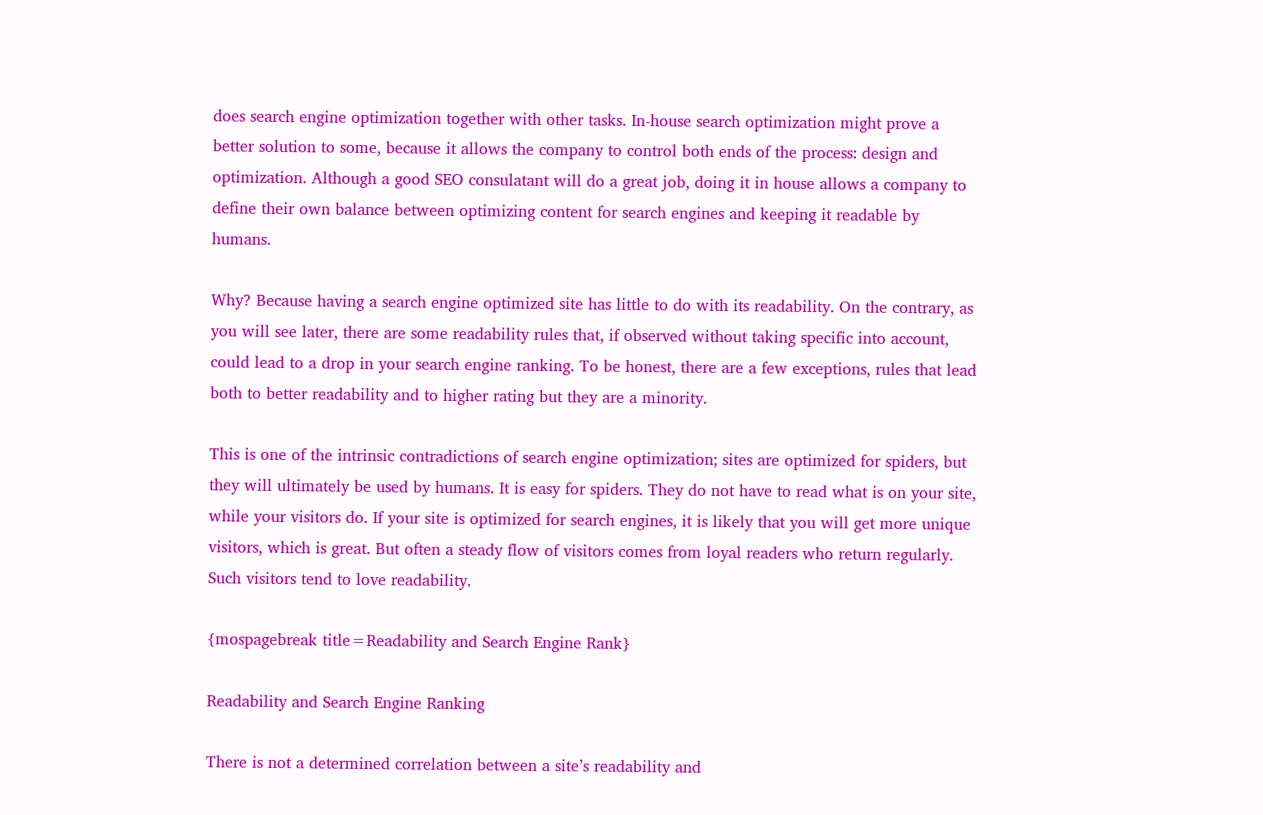does search engine optimization together with other tasks. In-house search optimization might prove a better solution to some, because it allows the company to control both ends of the process: design and optimization. Although a good SEO consulatant will do a great job, doing it in house allows a company to define their own balance between optimizing content for search engines and keeping it readable by humans.

Why? Because having a search engine optimized site has little to do with its readability. On the contrary, as you will see later, there are some readability rules that, if observed without taking specific into account, could lead to a drop in your search engine ranking. To be honest, there are a few exceptions, rules that lead both to better readability and to higher rating but they are a minority.

This is one of the intrinsic contradictions of search engine optimization; sites are optimized for spiders, but they will ultimately be used by humans. It is easy for spiders. They do not have to read what is on your site, while your visitors do. If your site is optimized for search engines, it is likely that you will get more unique visitors, which is great. But often a steady flow of visitors comes from loyal readers who return regularly. Such visitors tend to love readability.

{mospagebreak title=Readability and Search Engine Rank}

Readability and Search Engine Ranking

There is not a determined correlation between a site’s readability and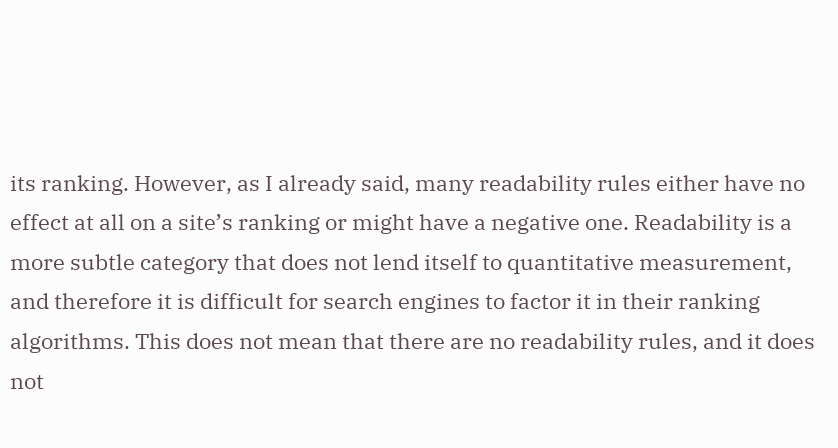its ranking. However, as I already said, many readability rules either have no effect at all on a site’s ranking or might have a negative one. Readability is a more subtle category that does not lend itself to quantitative measurement, and therefore it is difficult for search engines to factor it in their ranking algorithms. This does not mean that there are no readability rules, and it does not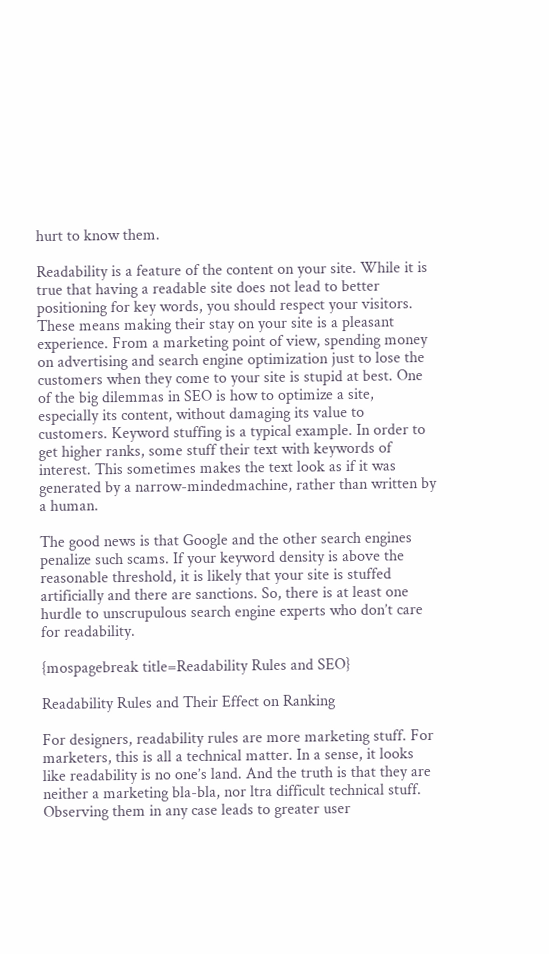hurt to know them.

Readability is a feature of the content on your site. While it is true that having a readable site does not lead to better positioning for key words, you should respect your visitors. These means making their stay on your site is a pleasant experience. From a marketing point of view, spending money on advertising and search engine optimization just to lose the customers when they come to your site is stupid at best. One of the big dilemmas in SEO is how to optimize a site, especially its content, without damaging its value to customers. Keyword stuffing is a typical example. In order to get higher ranks, some stuff their text with keywords of interest. This sometimes makes the text look as if it was generated by a narrow-mindedmachine, rather than written by a human.

The good news is that Google and the other search engines penalize such scams. If your keyword density is above the reasonable threshold, it is likely that your site is stuffed artificially and there are sanctions. So, there is at least one hurdle to unscrupulous search engine experts who don’t care for readability.

{mospagebreak title=Readability Rules and SEO}

Readability Rules and Their Effect on Ranking

For designers, readability rules are more marketing stuff. For marketers, this is all a technical matter. In a sense, it looks like readability is no one’s land. And the truth is that they are neither a marketing bla-bla, nor ltra difficult technical stuff. Observing them in any case leads to greater user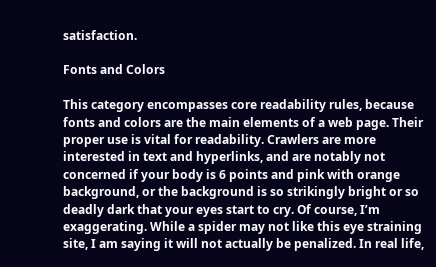satisfaction.

Fonts and Colors

This category encompasses core readability rules, because fonts and colors are the main elements of a web page. Their proper use is vital for readability. Crawlers are more interested in text and hyperlinks, and are notably not concerned if your body is 6 points and pink with orange background, or the background is so strikingly bright or so deadly dark that your eyes start to cry. Of course, I’m exaggerating. While a spider may not like this eye straining site, I am saying it will not actually be penalized. In real life,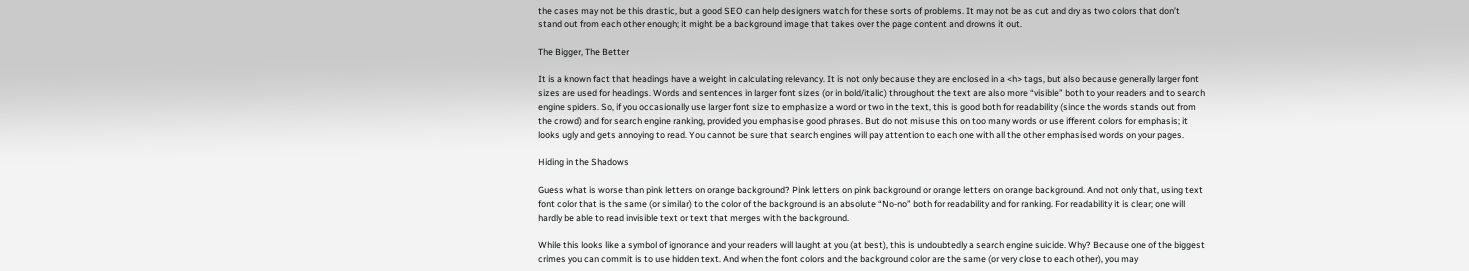the cases may not be this drastic, but a good SEO can help designers watch for these sorts of problems. It may not be as cut and dry as two colors that don’t stand out from each other enough; it might be a background image that takes over the page content and drowns it out.

The Bigger, The Better

It is a known fact that headings have a weight in calculating relevancy. It is not only because they are enclosed in a <h> tags, but also because generally larger font sizes are used for headings. Words and sentences in larger font sizes (or in bold/italic) throughout the text are also more “visible” both to your readers and to search engine spiders. So, if you occasionally use larger font size to emphasize a word or two in the text, this is good both for readability (since the words stands out from the crowd) and for search engine ranking, provided you emphasise good phrases. But do not misuse this on too many words or use ifferent colors for emphasis; it looks ugly and gets annoying to read. You cannot be sure that search engines will pay attention to each one with all the other emphasised words on your pages.

Hiding in the Shadows

Guess what is worse than pink letters on orange background? Pink letters on pink background or orange letters on orange background. And not only that, using text font color that is the same (or similar) to the color of the background is an absolute “No-no” both for readability and for ranking. For readability it is clear; one will hardly be able to read invisible text or text that merges with the background.

While this looks like a symbol of ignorance and your readers will laught at you (at best), this is undoubtedly a search engine suicide. Why? Because one of the biggest crimes you can commit is to use hidden text. And when the font colors and the background color are the same (or very close to each other), you may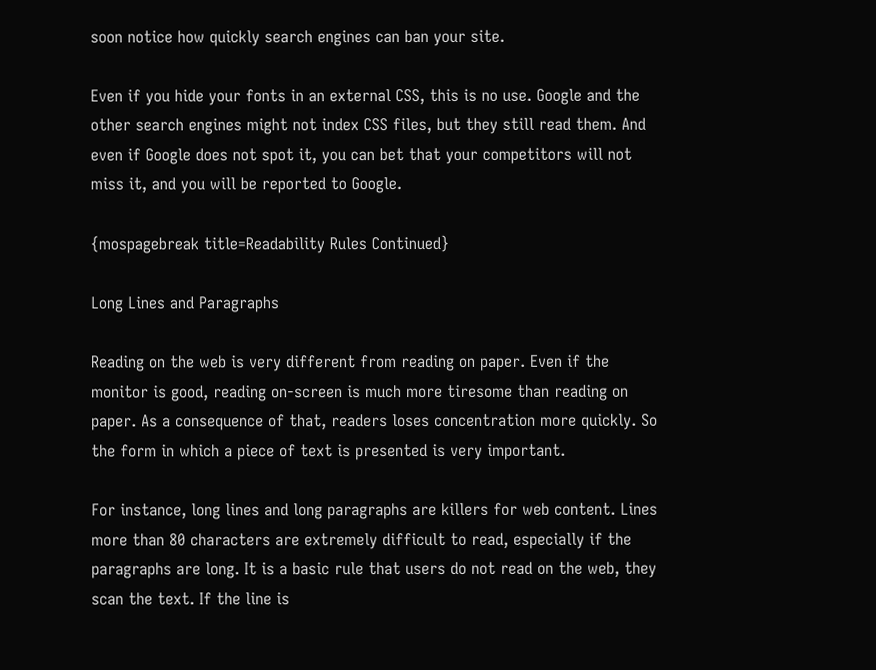soon notice how quickly search engines can ban your site.

Even if you hide your fonts in an external CSS, this is no use. Google and the other search engines might not index CSS files, but they still read them. And even if Google does not spot it, you can bet that your competitors will not miss it, and you will be reported to Google.

{mospagebreak title=Readability Rules Continued}

Long Lines and Paragraphs

Reading on the web is very different from reading on paper. Even if the monitor is good, reading on-screen is much more tiresome than reading on paper. As a consequence of that, readers loses concentration more quickly. So the form in which a piece of text is presented is very important.

For instance, long lines and long paragraphs are killers for web content. Lines more than 80 characters are extremely difficult to read, especially if the paragraphs are long. It is a basic rule that users do not read on the web, they scan the text. If the line is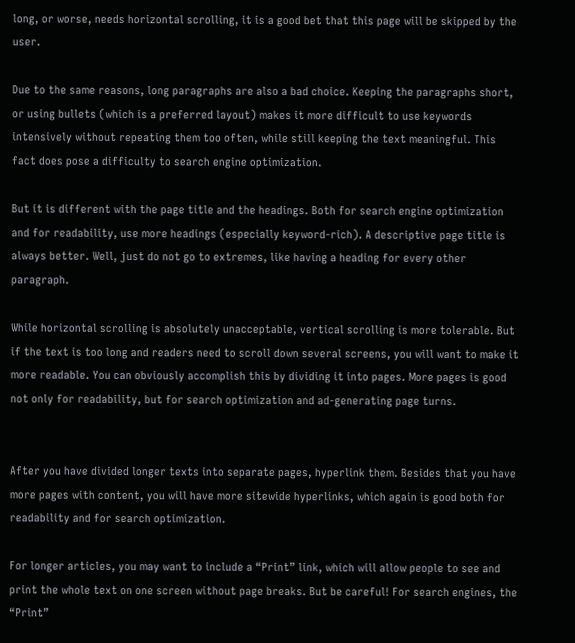long, or worse, needs horizontal scrolling, it is a good bet that this page will be skipped by the user.

Due to the same reasons, long paragraphs are also a bad choice. Keeping the paragraphs short, or using bullets (which is a preferred layout) makes it more difficult to use keywords intensively without repeating them too often, while still keeping the text meaningful. This fact does pose a difficulty to search engine optimization.

But it is different with the page title and the headings. Both for search engine optimization and for readability, use more headings (especially keyword-rich). A descriptive page title is always better. Well, just do not go to extremes, like having a heading for every other paragraph.

While horizontal scrolling is absolutely unacceptable, vertical scrolling is more tolerable. But if the text is too long and readers need to scroll down several screens, you will want to make it more readable. You can obviously accomplish this by dividing it into pages. More pages is good not only for readability, but for search optimization and ad-generating page turns.


After you have divided longer texts into separate pages, hyperlink them. Besides that you have more pages with content, you will have more sitewide hyperlinks, which again is good both for readability and for search optimization.

For longer articles, you may want to include a “Print” link, which will allow people to see and print the whole text on one screen without page breaks. But be careful! For search engines, the “Print”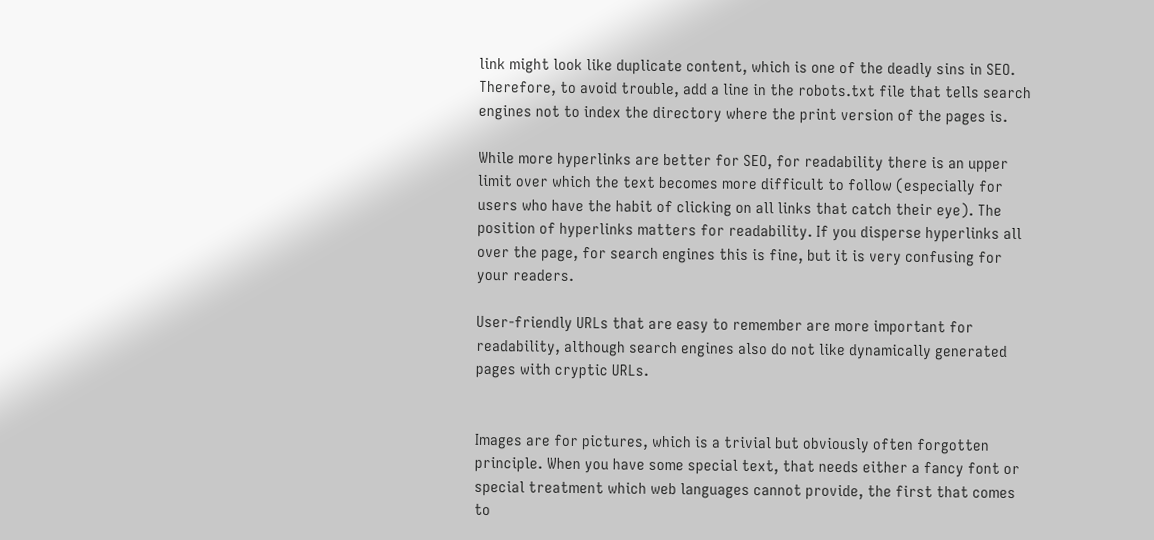link might look like duplicate content, which is one of the deadly sins in SEO. Therefore, to avoid trouble, add a line in the robots.txt file that tells search engines not to index the directory where the print version of the pages is.

While more hyperlinks are better for SEO, for readability there is an upper limit over which the text becomes more difficult to follow (especially for users who have the habit of clicking on all links that catch their eye). The position of hyperlinks matters for readability. If you disperse hyperlinks all over the page, for search engines this is fine, but it is very confusing for your readers.

User-friendly URLs that are easy to remember are more important for readability, although search engines also do not like dynamically generated pages with cryptic URLs.


Images are for pictures, which is a trivial but obviously often forgotten principle. When you have some special text, that needs either a fancy font or special treatment which web languages cannot provide, the first that comes to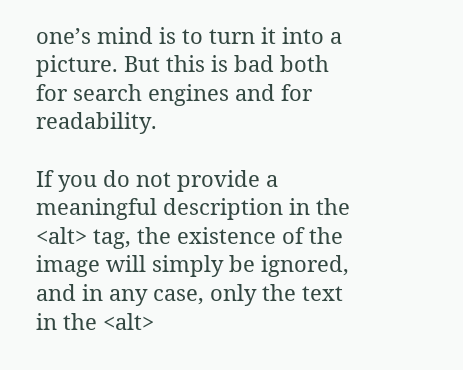one’s mind is to turn it into a picture. But this is bad both for search engines and for readability.

If you do not provide a meaningful description in the <alt> tag, the existence of the image will simply be ignored, and in any case, only the text in the <alt>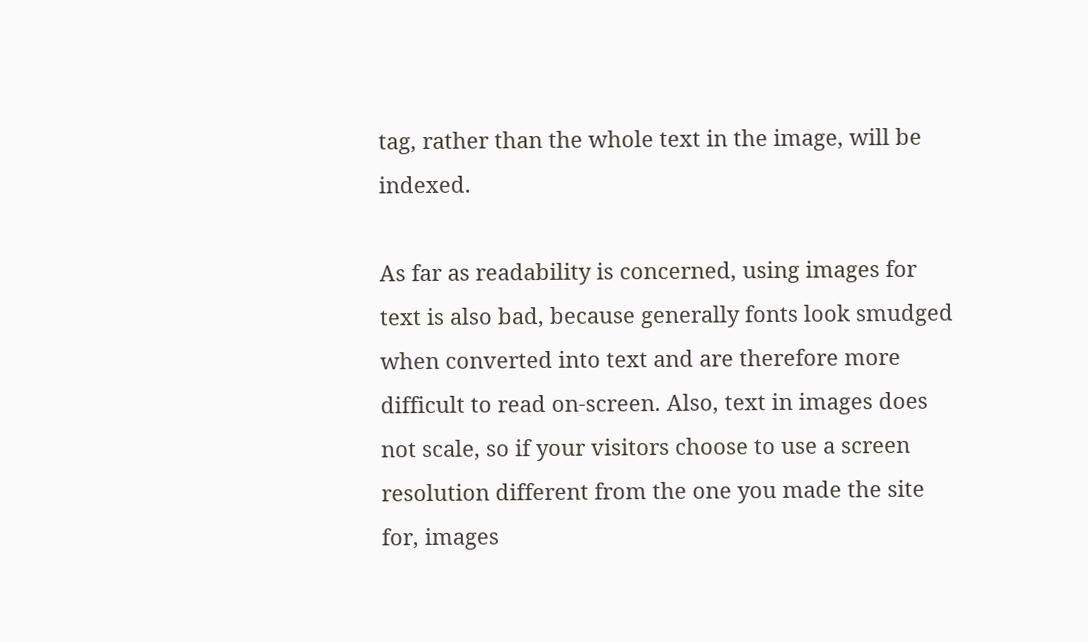tag, rather than the whole text in the image, will be indexed.

As far as readability is concerned, using images for text is also bad, because generally fonts look smudged when converted into text and are therefore more difficult to read on-screen. Also, text in images does not scale, so if your visitors choose to use a screen resolution different from the one you made the site for, images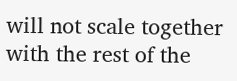will not scale together with the rest of the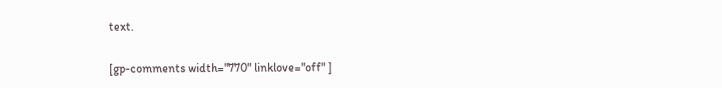text.

[gp-comments width="770" linklove="off" ]